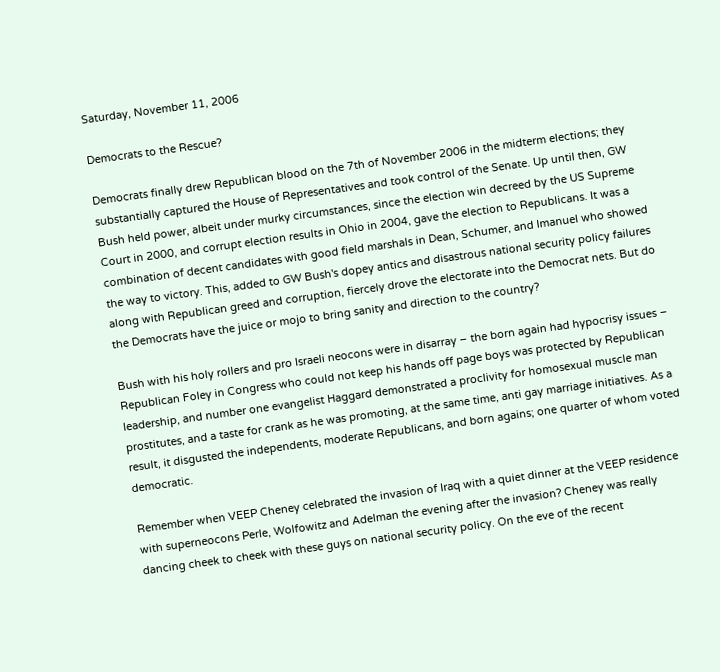Saturday, November 11, 2006

Democrats to the Rescue?

Democrats finally drew Republican blood on the 7th of November 2006 in the midterm elections; they substantially captured the House of Representatives and took control of the Senate. Up until then, GW Bush held power, albeit under murky circumstances, since the election win decreed by the US Supreme Court in 2000, and corrupt election results in Ohio in 2004, gave the election to Republicans. It was a combination of decent candidates with good field marshals in Dean, Schumer, and Imanuel who showed the way to victory. This, added to GW Bush's dopey antics and disastrous national security policy failures along with Republican greed and corruption, fiercely drove the electorate into the Democrat nets. But do the Democrats have the juice or mojo to bring sanity and direction to the country?

Bush with his holy rollers and pro Israeli neocons were in disarray – the born again had hypocrisy issues – Republican Foley in Congress who could not keep his hands off page boys was protected by Republican leadership, and number one evangelist Haggard demonstrated a proclivity for homosexual muscle man prostitutes, and a taste for crank as he was promoting, at the same time, anti gay marriage initiatives. As a result, it disgusted the independents, moderate Republicans, and born agains; one quarter of whom voted democratic.

Remember when VEEP Cheney celebrated the invasion of Iraq with a quiet dinner at the VEEP residence with superneocons Perle, Wolfowitz and Adelman the evening after the invasion? Cheney was really dancing cheek to cheek with these guys on national security policy. On the eve of the recent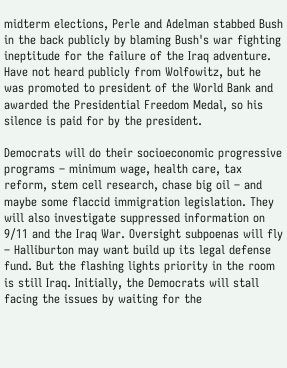midterm elections, Perle and Adelman stabbed Bush in the back publicly by blaming Bush's war fighting ineptitude for the failure of the Iraq adventure. Have not heard publicly from Wolfowitz, but he was promoted to president of the World Bank and awarded the Presidential Freedom Medal, so his silence is paid for by the president.

Democrats will do their socioeconomic progressive programs – minimum wage, health care, tax reform, stem cell research, chase big oil – and maybe some flaccid immigration legislation. They will also investigate suppressed information on 9/11 and the Iraq War. Oversight subpoenas will fly – Halliburton may want build up its legal defense fund. But the flashing lights priority in the room is still Iraq. Initially, the Democrats will stall facing the issues by waiting for the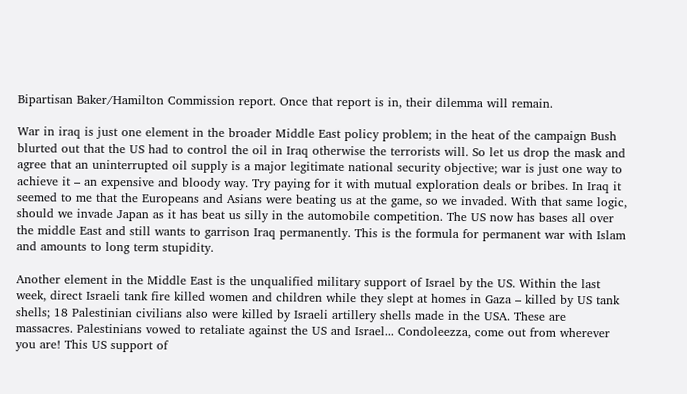Bipartisan Baker/Hamilton Commission report. Once that report is in, their dilemma will remain.

War in iraq is just one element in the broader Middle East policy problem; in the heat of the campaign Bush blurted out that the US had to control the oil in Iraq otherwise the terrorists will. So let us drop the mask and agree that an uninterrupted oil supply is a major legitimate national security objective; war is just one way to achieve it – an expensive and bloody way. Try paying for it with mutual exploration deals or bribes. In Iraq it seemed to me that the Europeans and Asians were beating us at the game, so we invaded. With that same logic, should we invade Japan as it has beat us silly in the automobile competition. The US now has bases all over the middle East and still wants to garrison Iraq permanently. This is the formula for permanent war with Islam and amounts to long term stupidity.

Another element in the Middle East is the unqualified military support of Israel by the US. Within the last week, direct Israeli tank fire killed women and children while they slept at homes in Gaza – killed by US tank shells; 18 Palestinian civilians also were killed by Israeli artillery shells made in the USA. These are massacres. Palestinians vowed to retaliate against the US and Israel... Condoleezza, come out from wherever you are! This US support of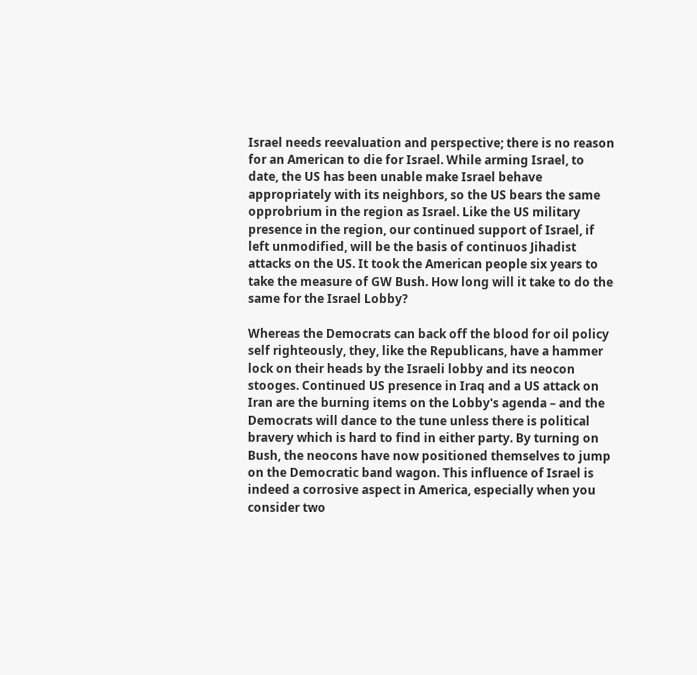Israel needs reevaluation and perspective; there is no reason for an American to die for Israel. While arming Israel, to date, the US has been unable make Israel behave appropriately with its neighbors, so the US bears the same opprobrium in the region as Israel. Like the US military presence in the region, our continued support of Israel, if left unmodified, will be the basis of continuos Jihadist attacks on the US. It took the American people six years to take the measure of GW Bush. How long will it take to do the same for the Israel Lobby?

Whereas the Democrats can back off the blood for oil policy self righteously, they, like the Republicans, have a hammer lock on their heads by the Israeli lobby and its neocon stooges. Continued US presence in Iraq and a US attack on Iran are the burning items on the Lobby's agenda – and the Democrats will dance to the tune unless there is political bravery which is hard to find in either party. By turning on Bush, the neocons have now positioned themselves to jump on the Democratic band wagon. This influence of Israel is indeed a corrosive aspect in America, especially when you consider two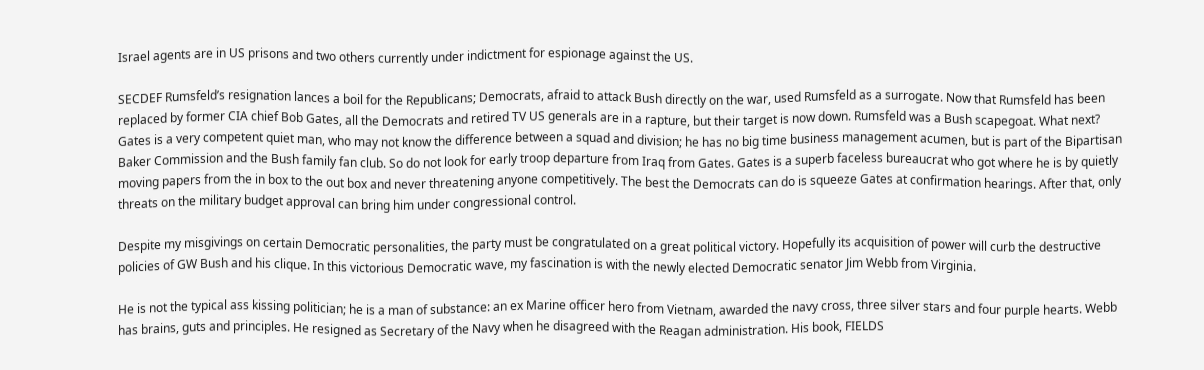Israel agents are in US prisons and two others currently under indictment for espionage against the US.

SECDEF Rumsfeld’s resignation lances a boil for the Republicans; Democrats, afraid to attack Bush directly on the war, used Rumsfeld as a surrogate. Now that Rumsfeld has been replaced by former CIA chief Bob Gates, all the Democrats and retired TV US generals are in a rapture, but their target is now down. Rumsfeld was a Bush scapegoat. What next? Gates is a very competent quiet man, who may not know the difference between a squad and division; he has no big time business management acumen, but is part of the Bipartisan Baker Commission and the Bush family fan club. So do not look for early troop departure from Iraq from Gates. Gates is a superb faceless bureaucrat who got where he is by quietly moving papers from the in box to the out box and never threatening anyone competitively. The best the Democrats can do is squeeze Gates at confirmation hearings. After that, only threats on the military budget approval can bring him under congressional control.

Despite my misgivings on certain Democratic personalities, the party must be congratulated on a great political victory. Hopefully its acquisition of power will curb the destructive policies of GW Bush and his clique. In this victorious Democratic wave, my fascination is with the newly elected Democratic senator Jim Webb from Virginia.

He is not the typical ass kissing politician; he is a man of substance: an ex Marine officer hero from Vietnam, awarded the navy cross, three silver stars and four purple hearts. Webb has brains, guts and principles. He resigned as Secretary of the Navy when he disagreed with the Reagan administration. His book, FIELDS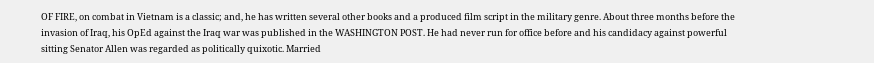OF FIRE, on combat in Vietnam is a classic; and, he has written several other books and a produced film script in the military genre. About three months before the invasion of Iraq, his OpEd against the Iraq war was published in the WASHINGTON POST. He had never run for office before and his candidacy against powerful sitting Senator Allen was regarded as politically quixotic. Married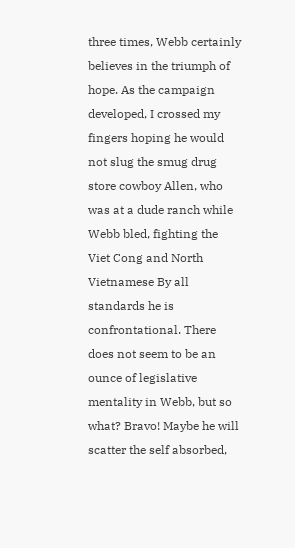three times, Webb certainly believes in the triumph of hope. As the campaign developed, I crossed my fingers hoping he would not slug the smug drug store cowboy Allen, who was at a dude ranch while Webb bled, fighting the Viet Cong and North Vietnamese By all standards he is confrontational. There does not seem to be an ounce of legislative mentality in Webb, but so what? Bravo! Maybe he will scatter the self absorbed,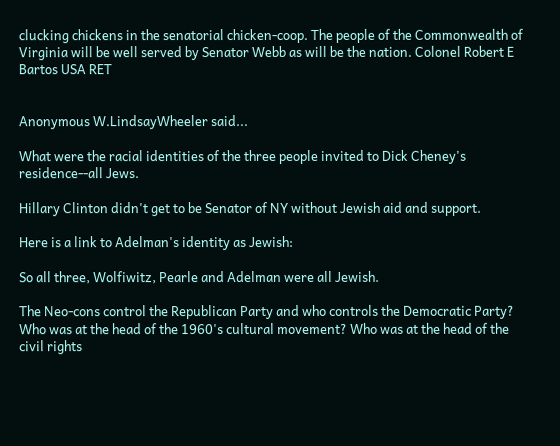clucking chickens in the senatorial chicken-coop. The people of the Commonwealth of Virginia will be well served by Senator Webb as will be the nation. Colonel Robert E Bartos USA RET


Anonymous W.LindsayWheeler said...

What were the racial identities of the three people invited to Dick Cheney's residence--all Jews.

Hillary Clinton didn't get to be Senator of NY without Jewish aid and support.

Here is a link to Adelman's identity as Jewish:

So all three, Wolfiwitz, Pearle and Adelman were all Jewish.

The Neo-cons control the Republican Party and who controls the Democratic Party? Who was at the head of the 1960's cultural movement? Who was at the head of the civil rights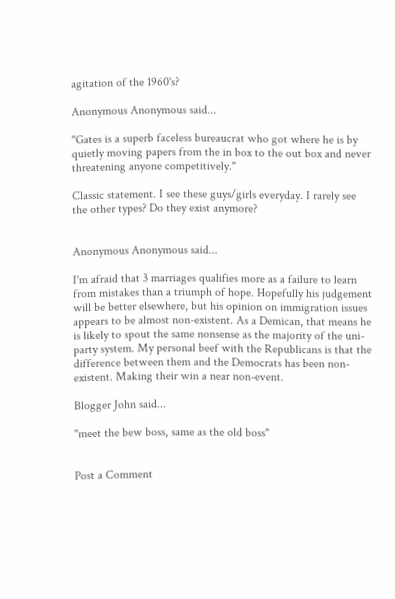agitation of the 1960's?

Anonymous Anonymous said...

"Gates is a superb faceless bureaucrat who got where he is by quietly moving papers from the in box to the out box and never threatening anyone competitively."

Classic statement. I see these guys/girls everyday. I rarely see the other types? Do they exist anymore?


Anonymous Anonymous said...

I'm afraid that 3 marriages qualifies more as a failure to learn from mistakes than a triumph of hope. Hopefully his judgement will be better elsewhere, but his opinion on immigration issues appears to be almost non-existent. As a Demican, that means he is likely to spout the same nonsense as the majority of the uni-party system. My personal beef with the Republicans is that the difference between them and the Democrats has been non-existent. Making their win a near non-event.

Blogger John said...

"meet the bew boss, same as the old boss"


Post a Comment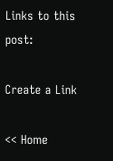Links to this post:

Create a Link

<< Home